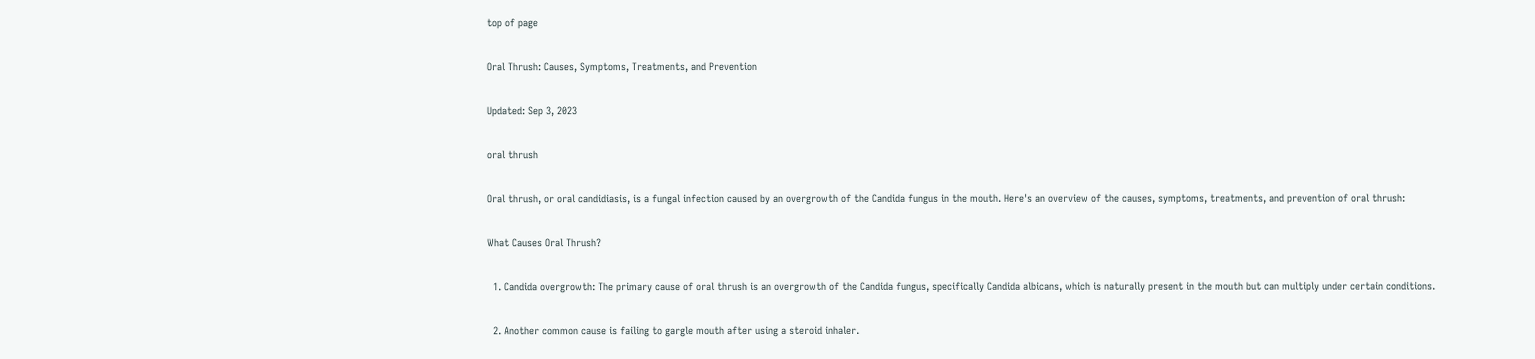top of page

Oral Thrush: Causes, Symptoms, Treatments, and Prevention

Updated: Sep 3, 2023

oral thrush

Oral thrush, or oral candidiasis, is a fungal infection caused by an overgrowth of the Candida fungus in the mouth. Here's an overview of the causes, symptoms, treatments, and prevention of oral thrush:

What Causes Oral Thrush?

  1. Candida overgrowth: The primary cause of oral thrush is an overgrowth of the Candida fungus, specifically Candida albicans, which is naturally present in the mouth but can multiply under certain conditions.

  2. Another common cause is failing to gargle mouth after using a steroid inhaler.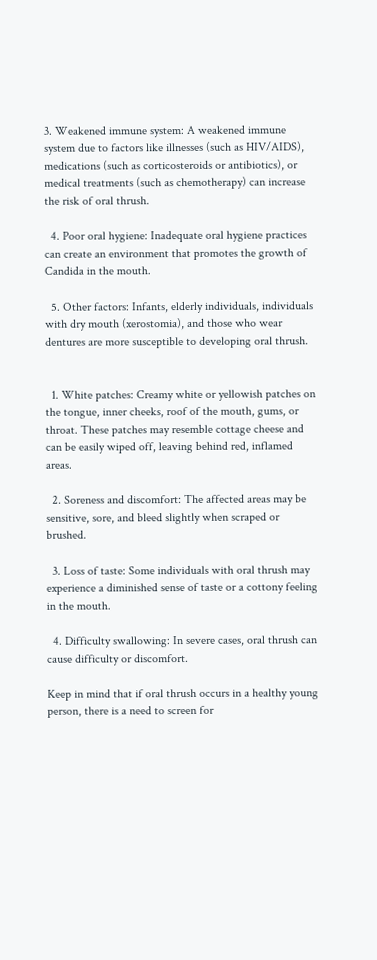3. Weakened immune system: A weakened immune system due to factors like illnesses (such as HIV/AIDS), medications (such as corticosteroids or antibiotics), or medical treatments (such as chemotherapy) can increase the risk of oral thrush.

  4. Poor oral hygiene: Inadequate oral hygiene practices can create an environment that promotes the growth of Candida in the mouth.

  5. Other factors: Infants, elderly individuals, individuals with dry mouth (xerostomia), and those who wear dentures are more susceptible to developing oral thrush.


  1. White patches: Creamy white or yellowish patches on the tongue, inner cheeks, roof of the mouth, gums, or throat. These patches may resemble cottage cheese and can be easily wiped off, leaving behind red, inflamed areas.

  2. Soreness and discomfort: The affected areas may be sensitive, sore, and bleed slightly when scraped or brushed.

  3. Loss of taste: Some individuals with oral thrush may experience a diminished sense of taste or a cottony feeling in the mouth.

  4. Difficulty swallowing: In severe cases, oral thrush can cause difficulty or discomfort.

Keep in mind that if oral thrush occurs in a healthy young person, there is a need to screen for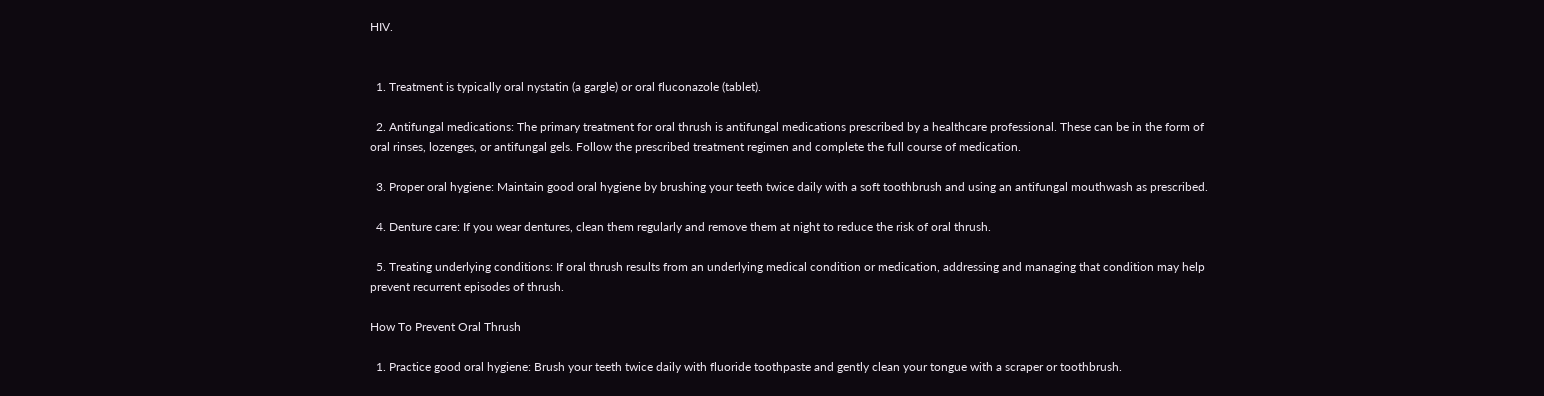HIV.


  1. Treatment is typically oral nystatin (a gargle) or oral fluconazole (tablet).

  2. Antifungal medications: The primary treatment for oral thrush is antifungal medications prescribed by a healthcare professional. These can be in the form of oral rinses, lozenges, or antifungal gels. Follow the prescribed treatment regimen and complete the full course of medication.

  3. Proper oral hygiene: Maintain good oral hygiene by brushing your teeth twice daily with a soft toothbrush and using an antifungal mouthwash as prescribed.

  4. Denture care: If you wear dentures, clean them regularly and remove them at night to reduce the risk of oral thrush.

  5. Treating underlying conditions: If oral thrush results from an underlying medical condition or medication, addressing and managing that condition may help prevent recurrent episodes of thrush.

How To Prevent Oral Thrush

  1. Practice good oral hygiene: Brush your teeth twice daily with fluoride toothpaste and gently clean your tongue with a scraper or toothbrush.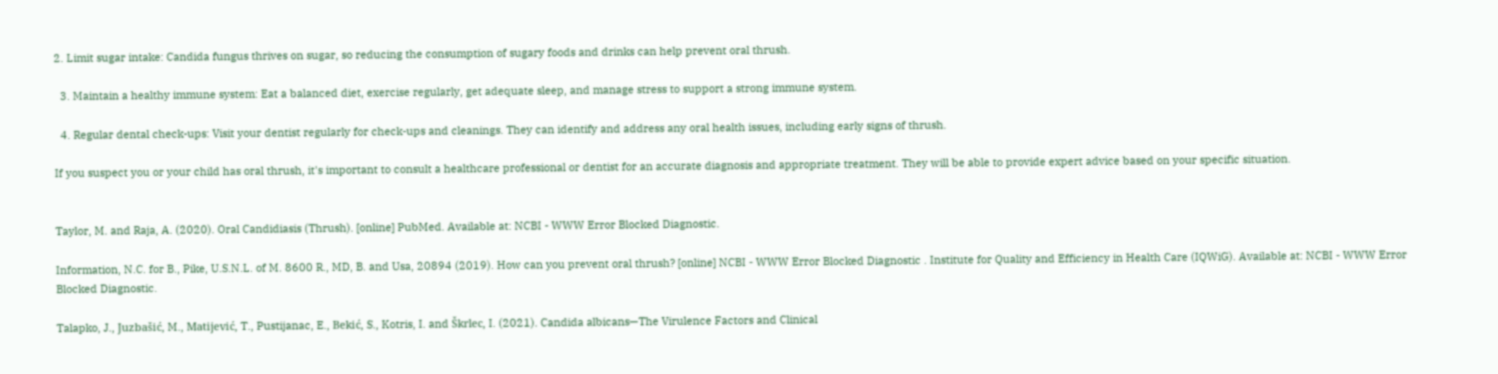2. Limit sugar intake: Candida fungus thrives on sugar, so reducing the consumption of sugary foods and drinks can help prevent oral thrush.

  3. Maintain a healthy immune system: Eat a balanced diet, exercise regularly, get adequate sleep, and manage stress to support a strong immune system.

  4. Regular dental check-ups: Visit your dentist regularly for check-ups and cleanings. They can identify and address any oral health issues, including early signs of thrush.

If you suspect you or your child has oral thrush, it's important to consult a healthcare professional or dentist for an accurate diagnosis and appropriate treatment. They will be able to provide expert advice based on your specific situation.


Taylor, M. and Raja, A. (2020). Oral Candidiasis (Thrush). [online] PubMed. Available at: NCBI - WWW Error Blocked Diagnostic.

Information, N.C. for B., Pike, U.S.N.L. of M. 8600 R., MD, B. and Usa, 20894 (2019). How can you prevent oral thrush? [online] NCBI - WWW Error Blocked Diagnostic . Institute for Quality and Efficiency in Health Care (IQWiG). Available at: NCBI - WWW Error Blocked Diagnostic.

Talapko, J., Juzbašić, M., Matijević, T., Pustijanac, E., Bekić, S., Kotris, I. and Škrlec, I. (2021). Candida albicans—The Virulence Factors and Clinical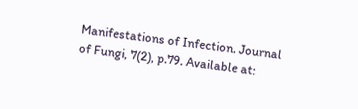Manifestations of Infection. Journal of Fungi, 7(2), p.79. Available at: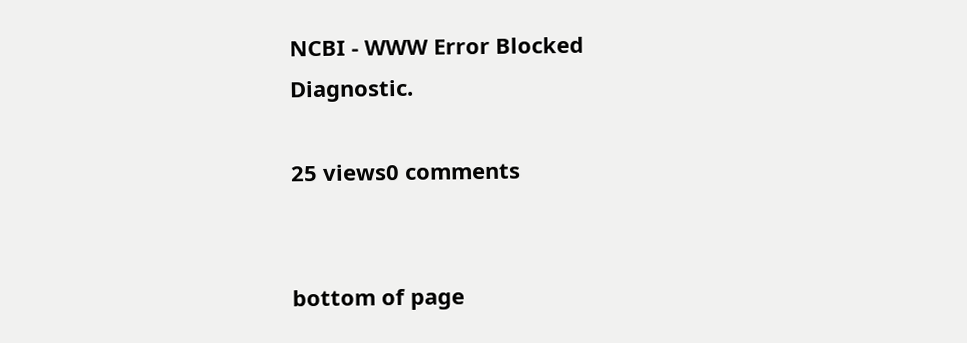NCBI - WWW Error Blocked Diagnostic.

25 views0 comments


bottom of page